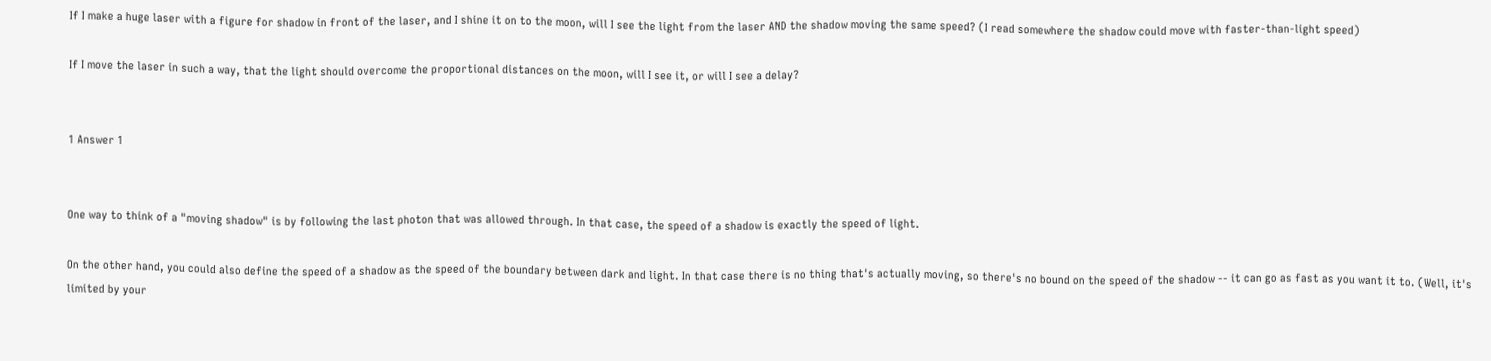If I make a huge laser with a figure for shadow in front of the laser, and I shine it on to the moon, will I see the light from the laser AND the shadow moving the same speed? (I read somewhere the shadow could move with faster-than-light speed)

If I move the laser in such a way, that the light should overcome the proportional distances on the moon, will I see it, or will I see a delay?


1 Answer 1


One way to think of a "moving shadow" is by following the last photon that was allowed through. In that case, the speed of a shadow is exactly the speed of light.

On the other hand, you could also define the speed of a shadow as the speed of the boundary between dark and light. In that case there is no thing that's actually moving, so there's no bound on the speed of the shadow -- it can go as fast as you want it to. (Well, it's limited by your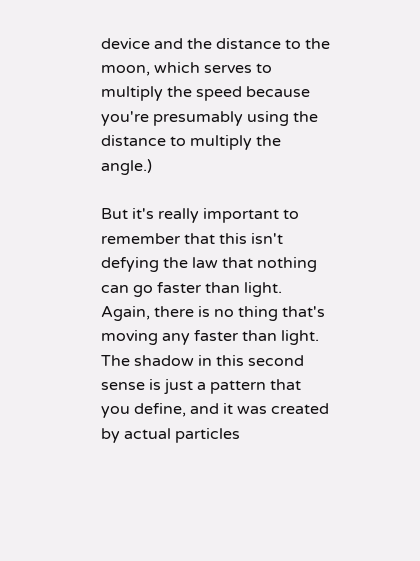device and the distance to the moon, which serves to multiply the speed because you're presumably using the distance to multiply the angle.)

But it's really important to remember that this isn't defying the law that nothing can go faster than light. Again, there is no thing that's moving any faster than light. The shadow in this second sense is just a pattern that you define, and it was created by actual particles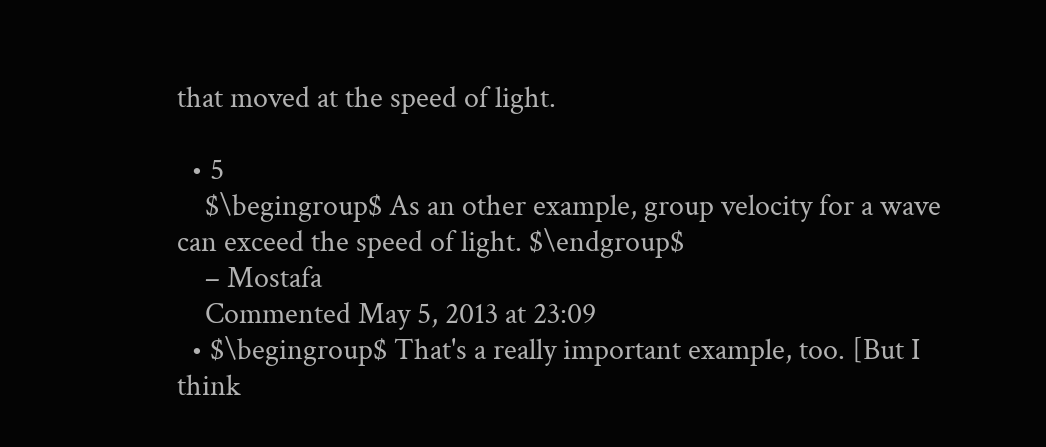that moved at the speed of light.

  • 5
    $\begingroup$ As an other example, group velocity for a wave can exceed the speed of light. $\endgroup$
    – Mostafa
    Commented May 5, 2013 at 23:09
  • $\begingroup$ That's a really important example, too. [But I think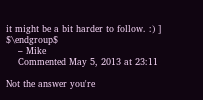it might be a bit harder to follow. :) ] $\endgroup$
    – Mike
    Commented May 5, 2013 at 23:11

Not the answer you're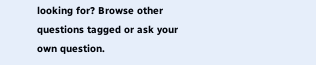looking for? Browse other questions tagged or ask your own question.